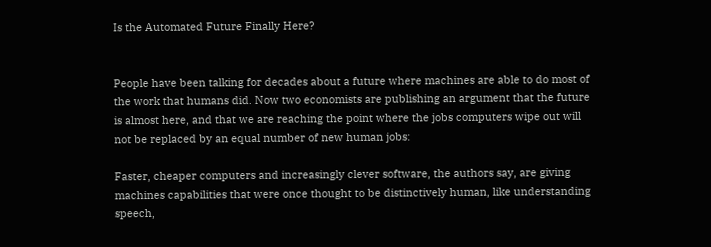Is the Automated Future Finally Here?


People have been talking for decades about a future where machines are able to do most of the work that humans did. Now two economists are publishing an argument that the future is almost here, and that we are reaching the point where the jobs computers wipe out will not be replaced by an equal number of new human jobs:

Faster, cheaper computers and increasingly clever software, the authors say, are giving machines capabilities that were once thought to be distinctively human, like understanding speech,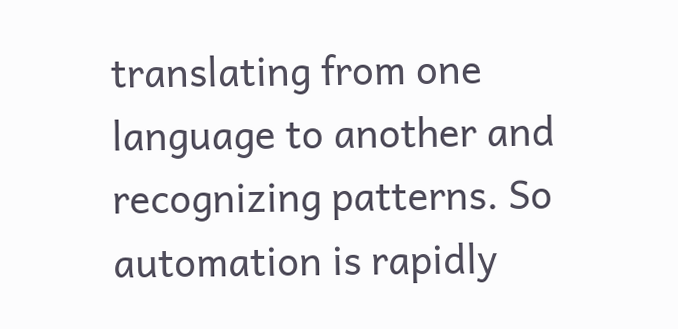translating from one language to another and recognizing patterns. So automation is rapidly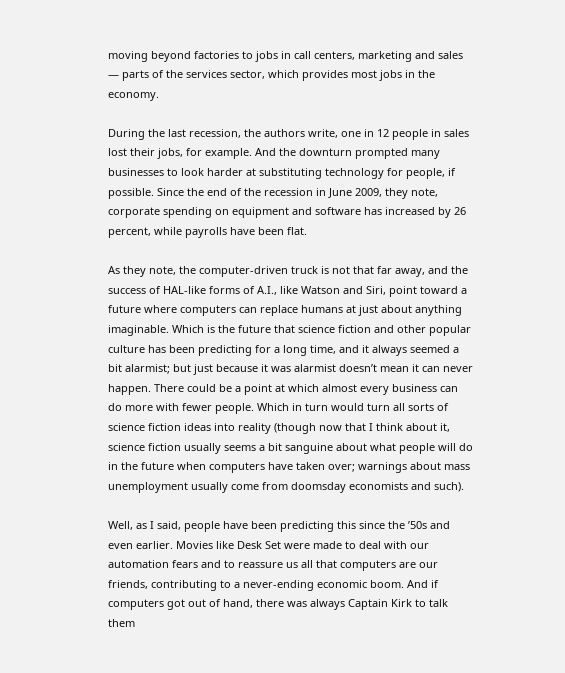moving beyond factories to jobs in call centers, marketing and sales — parts of the services sector, which provides most jobs in the economy.

During the last recession, the authors write, one in 12 people in sales lost their jobs, for example. And the downturn prompted many businesses to look harder at substituting technology for people, if possible. Since the end of the recession in June 2009, they note, corporate spending on equipment and software has increased by 26 percent, while payrolls have been flat.

As they note, the computer-driven truck is not that far away, and the success of HAL-like forms of A.I., like Watson and Siri, point toward a future where computers can replace humans at just about anything imaginable. Which is the future that science fiction and other popular culture has been predicting for a long time, and it always seemed a bit alarmist; but just because it was alarmist doesn’t mean it can never happen. There could be a point at which almost every business can do more with fewer people. Which in turn would turn all sorts of science fiction ideas into reality (though now that I think about it, science fiction usually seems a bit sanguine about what people will do in the future when computers have taken over; warnings about mass unemployment usually come from doomsday economists and such).

Well, as I said, people have been predicting this since the ’50s and even earlier. Movies like Desk Set were made to deal with our automation fears and to reassure us all that computers are our friends, contributing to a never-ending economic boom. And if computers got out of hand, there was always Captain Kirk to talk them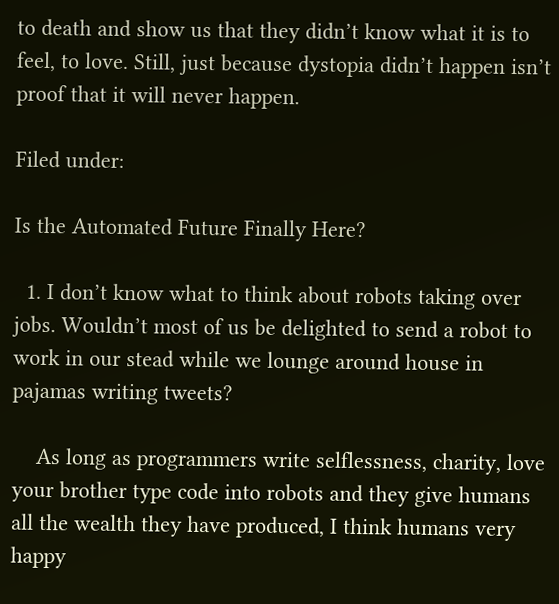to death and show us that they didn’t know what it is to feel, to love. Still, just because dystopia didn’t happen isn’t proof that it will never happen.

Filed under:

Is the Automated Future Finally Here?

  1. I don’t know what to think about robots taking over jobs. Wouldn’t most of us be delighted to send a robot to work in our stead while we lounge around house in pajamas writing tweets?

    As long as programmers write selflessness, charity, love your brother type code into robots and they give humans all the wealth they have produced, I think humans very happy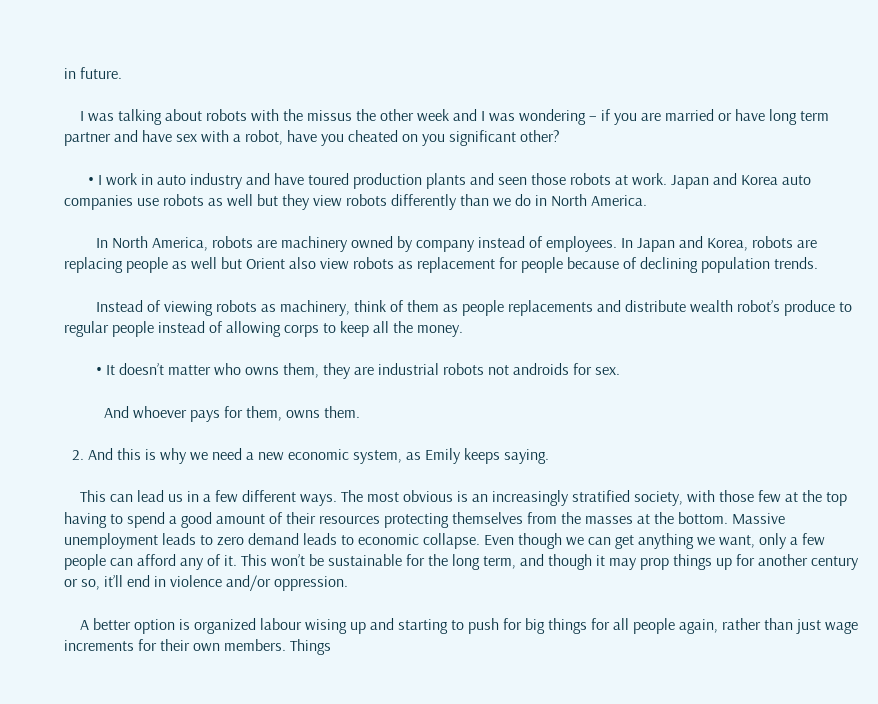in future.

    I was talking about robots with the missus the other week and I was wondering – if you are married or have long term partner and have sex with a robot, have you cheated on you significant other?

      • I work in auto industry and have toured production plants and seen those robots at work. Japan and Korea auto companies use robots as well but they view robots differently than we do in North America.

        In North America, robots are machinery owned by company instead of employees. In Japan and Korea, robots are replacing people as well but Orient also view robots as replacement for people because of declining population trends.

        Instead of viewing robots as machinery, think of them as people replacements and distribute wealth robot’s produce to regular people instead of allowing corps to keep all the money.

        • It doesn’t matter who owns them, they are industrial robots not androids for sex.

          And whoever pays for them, owns them.

  2. And this is why we need a new economic system, as Emily keeps saying.

    This can lead us in a few different ways. The most obvious is an increasingly stratified society, with those few at the top having to spend a good amount of their resources protecting themselves from the masses at the bottom. Massive unemployment leads to zero demand leads to economic collapse. Even though we can get anything we want, only a few people can afford any of it. This won’t be sustainable for the long term, and though it may prop things up for another century or so, it’ll end in violence and/or oppression.

    A better option is organized labour wising up and starting to push for big things for all people again, rather than just wage increments for their own members. Things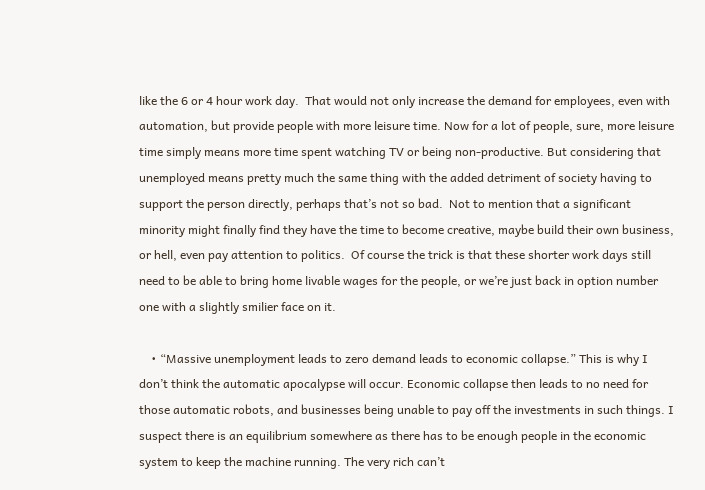like the 6 or 4 hour work day.  That would not only increase the demand for employees, even with automation, but provide people with more leisure time. Now for a lot of people, sure, more leisure time simply means more time spent watching TV or being non-productive. But considering that unemployed means pretty much the same thing with the added detriment of society having to support the person directly, perhaps that’s not so bad.  Not to mention that a significant minority might finally find they have the time to become creative, maybe build their own business, or hell, even pay attention to politics.  Of course the trick is that these shorter work days still need to be able to bring home livable wages for the people, or we’re just back in option number one with a slightly smilier face on it.

    • “Massive unemployment leads to zero demand leads to economic collapse.” This is why I don’t think the automatic apocalypse will occur. Economic collapse then leads to no need for those automatic robots, and businesses being unable to pay off the investments in such things. I suspect there is an equilibrium somewhere as there has to be enough people in the economic system to keep the machine running. The very rich can’t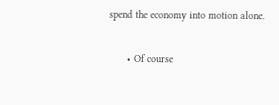spend the economy into motion alone.

      • Of course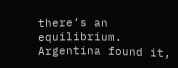there’s an equilibrium. Argentina found it,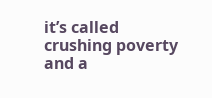it’s called crushing poverty and a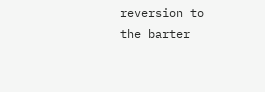reversion to the barter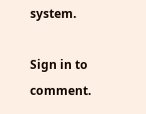system.

Sign in to comment.